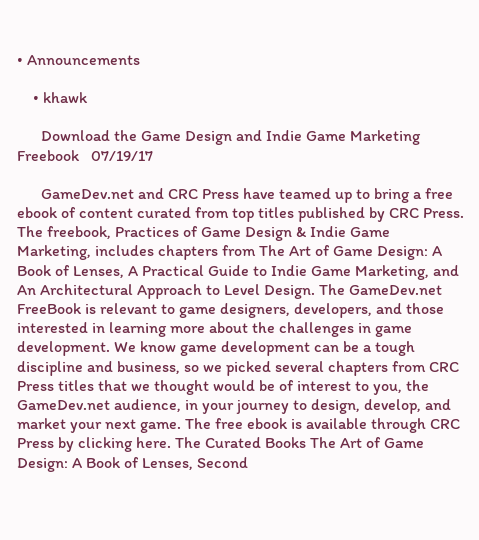• Announcements

    • khawk

      Download the Game Design and Indie Game Marketing Freebook   07/19/17

      GameDev.net and CRC Press have teamed up to bring a free ebook of content curated from top titles published by CRC Press. The freebook, Practices of Game Design & Indie Game Marketing, includes chapters from The Art of Game Design: A Book of Lenses, A Practical Guide to Indie Game Marketing, and An Architectural Approach to Level Design. The GameDev.net FreeBook is relevant to game designers, developers, and those interested in learning more about the challenges in game development. We know game development can be a tough discipline and business, so we picked several chapters from CRC Press titles that we thought would be of interest to you, the GameDev.net audience, in your journey to design, develop, and market your next game. The free ebook is available through CRC Press by clicking here. The Curated Books The Art of Game Design: A Book of Lenses, Second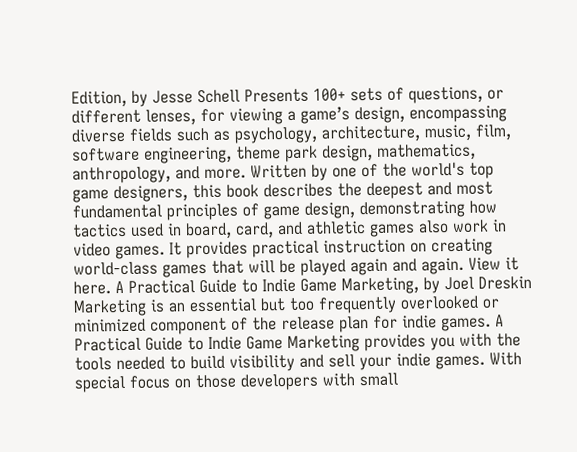Edition, by Jesse Schell Presents 100+ sets of questions, or different lenses, for viewing a game’s design, encompassing diverse fields such as psychology, architecture, music, film, software engineering, theme park design, mathematics, anthropology, and more. Written by one of the world's top game designers, this book describes the deepest and most fundamental principles of game design, demonstrating how tactics used in board, card, and athletic games also work in video games. It provides practical instruction on creating world-class games that will be played again and again. View it here. A Practical Guide to Indie Game Marketing, by Joel Dreskin Marketing is an essential but too frequently overlooked or minimized component of the release plan for indie games. A Practical Guide to Indie Game Marketing provides you with the tools needed to build visibility and sell your indie games. With special focus on those developers with small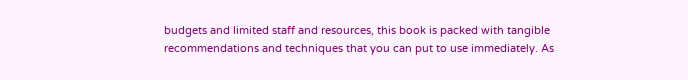budgets and limited staff and resources, this book is packed with tangible recommendations and techniques that you can put to use immediately. As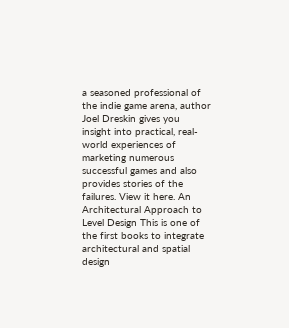a seasoned professional of the indie game arena, author Joel Dreskin gives you insight into practical, real-world experiences of marketing numerous successful games and also provides stories of the failures. View it here. An Architectural Approach to Level Design This is one of the first books to integrate architectural and spatial design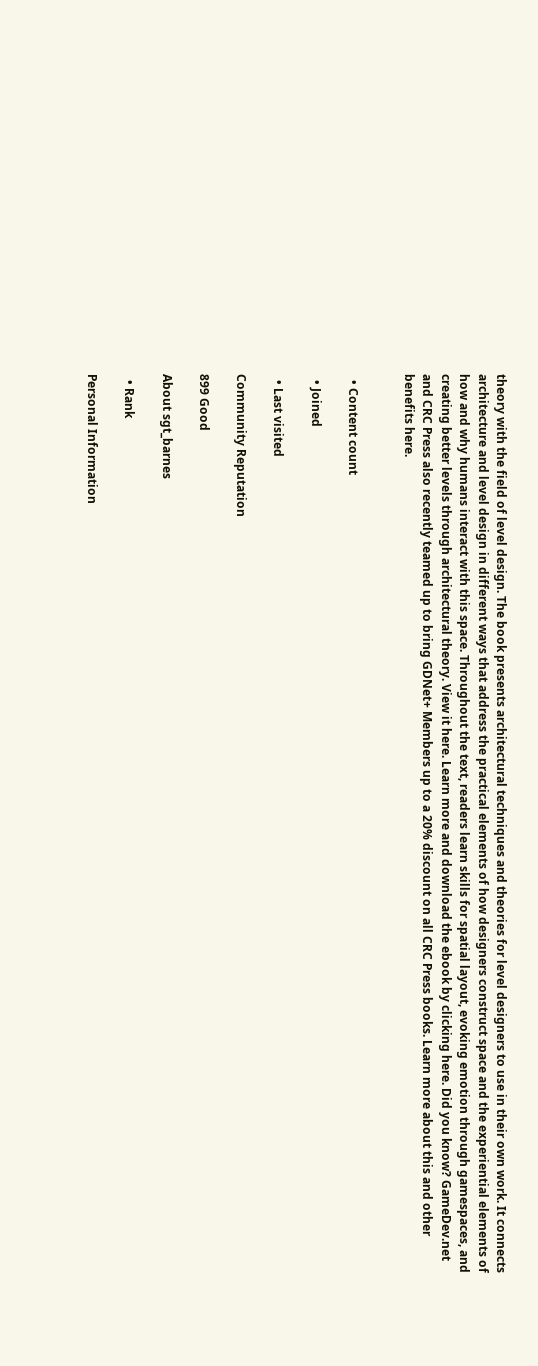theory with the field of level design. The book presents architectural techniques and theories for level designers to use in their own work. It connects architecture and level design in different ways that address the practical elements of how designers construct space and the experiential elements of how and why humans interact with this space. Throughout the text, readers learn skills for spatial layout, evoking emotion through gamespaces, and creating better levels through architectural theory. View it here. Learn more and download the ebook by clicking here. Did you know? GameDev.net and CRC Press also recently teamed up to bring GDNet+ Members up to a 20% discount on all CRC Press books. Learn more about this and other benefits here.


  • Content count

  • Joined

  • Last visited

Community Reputation

899 Good

About sgt_barnes

  • Rank

Personal Information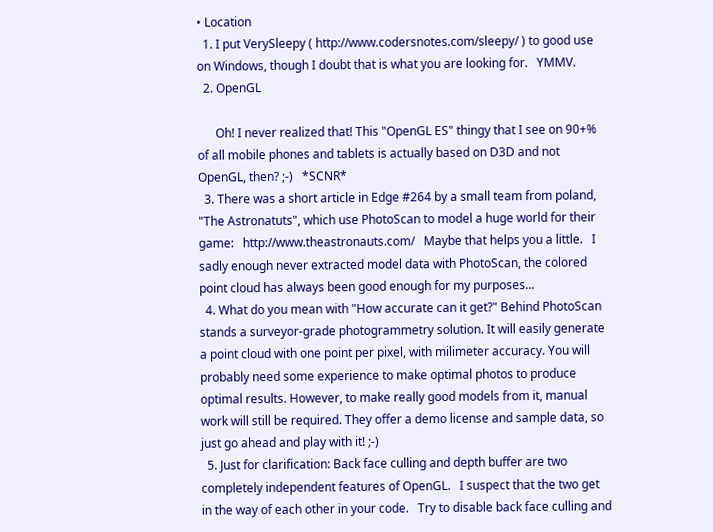• Location
  1. I put VerySleepy ( http://www.codersnotes.com/sleepy/ ) to good use on Windows, though I doubt that is what you are looking for.   YMMV.
  2. OpenGL

      Oh! I never realized that! This "OpenGL ES" thingy that I see on 90+% of all mobile phones and tablets is actually based on D3D and not OpenGL, then? ;-)   *SCNR*
  3. There was a short article in Edge #264 by a small team from poland, "The Astronatuts", which use PhotoScan to model a huge world for their game:   http://www.theastronauts.com/   Maybe that helps you a little.   I sadly enough never extracted model data with PhotoScan, the colored point cloud has always been good enough for my purposes...
  4. What do you mean with "How accurate can it get?" Behind PhotoScan stands a surveyor-grade photogrammetry solution. It will easily generate a point cloud with one point per pixel, with milimeter accuracy. You will probably need some experience to make optimal photos to produce optimal results. However, to make really good models from it, manual work will still be required. They offer a demo license and sample data, so just go ahead and play with it! ;-)
  5. Just for clarification: Back face culling and depth buffer are two completely independent features of OpenGL.   I suspect that the two get in the way of each other in your code.   Try to disable back face culling and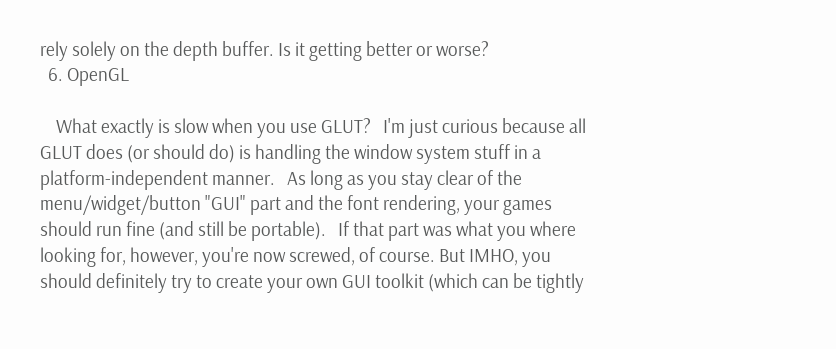rely solely on the depth buffer. Is it getting better or worse?
  6. OpenGL

    What exactly is slow when you use GLUT?   I'm just curious because all GLUT does (or should do) is handling the window system stuff in a platform-independent manner.   As long as you stay clear of the menu/widget/button "GUI" part and the font rendering, your games should run fine (and still be portable).   If that part was what you where looking for, however, you're now screwed, of course. But IMHO, you should definitely try to create your own GUI toolkit (which can be tightly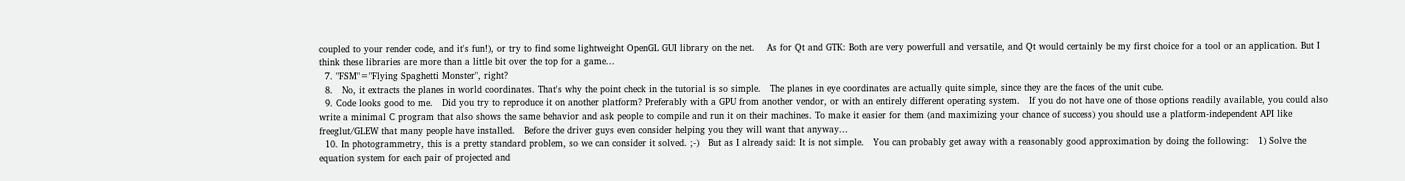coupled to your render code, and it's fun!), or try to find some lightweight OpenGL GUI library on the net.    As for Qt and GTK: Both are very powerfull and versatile, and Qt would certainly be my first choice for a tool or an application. But I think these libraries are more than a little bit over the top for a game...
  7. "FSM"="Flying Spaghetti Monster", right?
  8.   No, it extracts the planes in world coordinates. That's why the point check in the tutorial is so simple.   The planes in eye coordinates are actually quite simple, since they are the faces of the unit cube.
  9. Code looks good to me.   Did you try to reproduce it on another platform? Preferably with a GPU from another vendor, or with an entirely different operating system.   If you do not have one of those options readily available, you could also write a minimal C program that also shows the same behavior and ask people to compile and run it on their machines. To make it easier for them (and maximizing your chance of success) you should use a platform-independent API like freeglut/GLEW that many people have installed.   Before the driver guys even consider helping you they will want that anyway...
  10. In photogrammetry, this is a pretty standard problem, so we can consider it solved. ;-)   But as I already said: It is not simple.   You can probably get away with a reasonably good approximation by doing the following:   1) Solve the equation system for each pair of projected and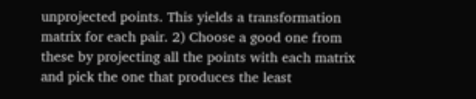unprojected points. This yields a transformation matrix for each pair. 2) Choose a good one from these by projecting all the points with each matrix and pick the one that produces the least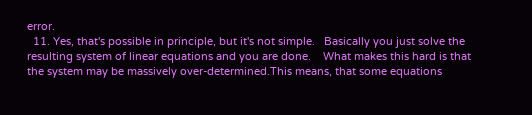error.
  11. Yes, that's possible in principle, but it's not simple.   Basically you just solve the resulting system of linear equations and you are done.    What makes this hard is that  the system may be massively over-determined.This means, that some equations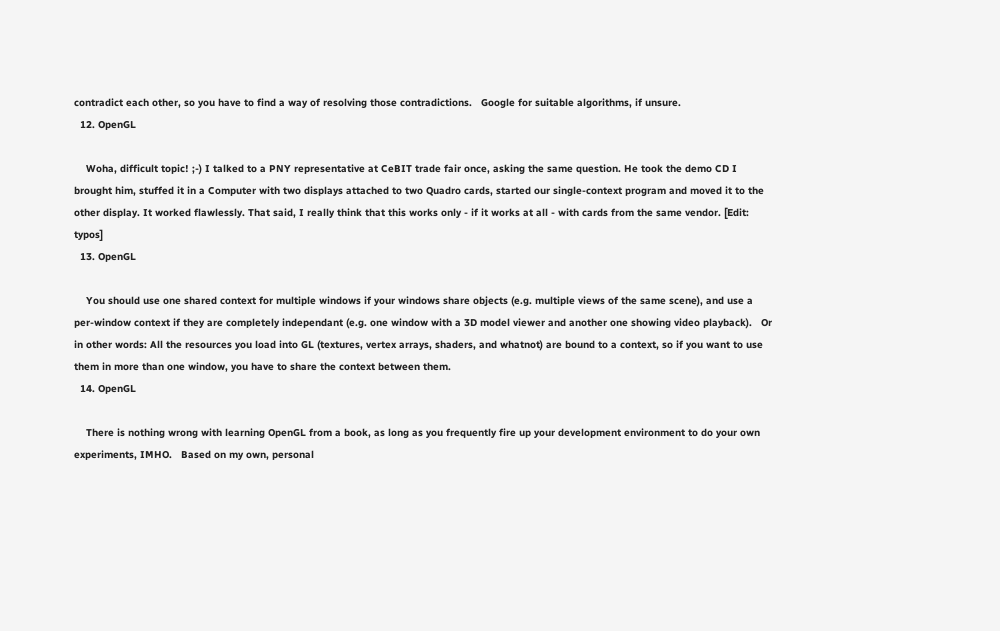contradict each other, so you have to find a way of resolving those contradictions.   Google for suitable algorithms, if unsure.
  12. OpenGL

    Woha, difficult topic! ;-) I talked to a PNY representative at CeBIT trade fair once, asking the same question. He took the demo CD I brought him, stuffed it in a Computer with two displays attached to two Quadro cards, started our single-context program and moved it to the other display. It worked flawlessly. That said, I really think that this works only - if it works at all - with cards from the same vendor. [Edit: typos]
  13. OpenGL

    You should use one shared context for multiple windows if your windows share objects (e.g. multiple views of the same scene), and use a per-window context if they are completely independant (e.g. one window with a 3D model viewer and another one showing video playback).   Or in other words: All the resources you load into GL (textures, vertex arrays, shaders, and whatnot) are bound to a context, so if you want to use them in more than one window, you have to share the context between them.
  14. OpenGL

    There is nothing wrong with learning OpenGL from a book, as long as you frequently fire up your development environment to do your own experiments, IMHO.   Based on my own, personal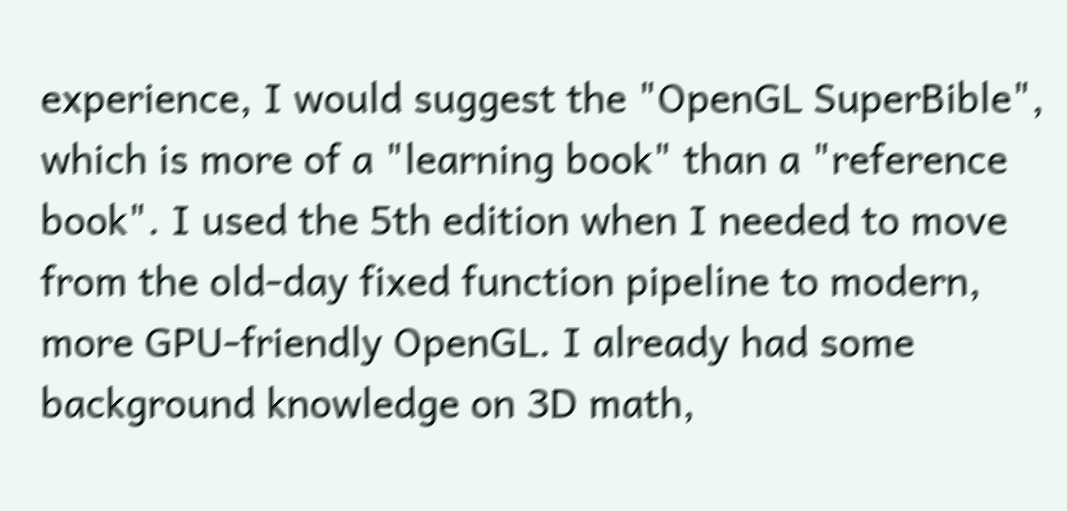experience, I would suggest the "OpenGL SuperBible", which is more of a "learning book" than a "reference book". I used the 5th edition when I needed to move from the old-day fixed function pipeline to modern, more GPU-friendly OpenGL. I already had some background knowledge on 3D math,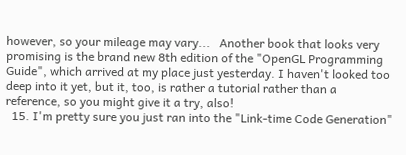however, so your mileage may vary...   Another book that looks very promising is the brand new 8th edition of the "OpenGL Programming Guide", which arrived at my place just yesterday. I haven't looked too deep into it yet, but it, too, is rather a tutorial rather than a reference, so you might give it a try, also!
  15. I'm pretty sure you just ran into the "Link-time Code Generation"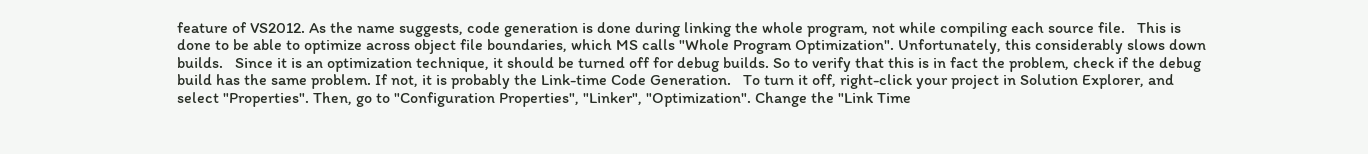feature of VS2012. As the name suggests, code generation is done during linking the whole program, not while compiling each source file.   This is done to be able to optimize across object file boundaries, which MS calls "Whole Program Optimization". Unfortunately, this considerably slows down builds.   Since it is an optimization technique, it should be turned off for debug builds. So to verify that this is in fact the problem, check if the debug build has the same problem. If not, it is probably the Link-time Code Generation.   To turn it off, right-click your project in Solution Explorer, and select "Properties". Then, go to "Configuration Properties", "Linker", "Optimization". Change the "Link Time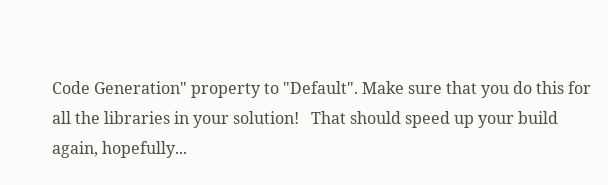Code Generation" property to "Default". Make sure that you do this for all the libraries in your solution!   That should speed up your build again, hopefully...